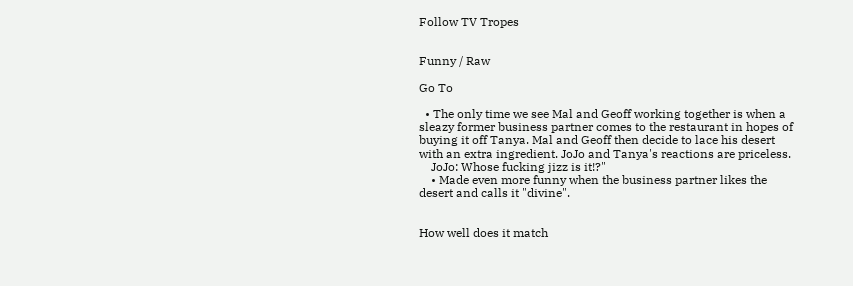Follow TV Tropes


Funny / Raw

Go To

  • The only time we see Mal and Geoff working together is when a sleazy former business partner comes to the restaurant in hopes of buying it off Tanya. Mal and Geoff then decide to lace his desert with an extra ingredient. JoJo and Tanya's reactions are priceless.
    JoJo: Whose fucking jizz is it!?"
    • Made even more funny when the business partner likes the desert and calls it "divine".


How well does it match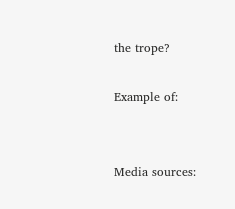the trope?

Example of:


Media sources: